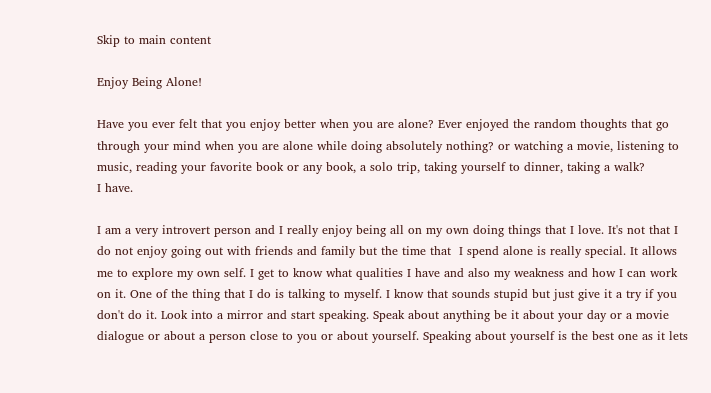Skip to main content

Enjoy Being Alone!

Have you ever felt that you enjoy better when you are alone? Ever enjoyed the random thoughts that go through your mind when you are alone while doing absolutely nothing? or watching a movie, listening to music, reading your favorite book or any book, a solo trip, taking yourself to dinner, taking a walk?
I have.

I am a very introvert person and I really enjoy being all on my own doing things that I love. It's not that I do not enjoy going out with friends and family but the time that  I spend alone is really special. It allows me to explore my own self. I get to know what qualities I have and also my weakness and how I can work on it. One of the thing that I do is talking to myself. I know that sounds stupid but just give it a try if you don't do it. Look into a mirror and start speaking. Speak about anything be it about your day or a movie dialogue or about a person close to you or about yourself. Speaking about yourself is the best one as it lets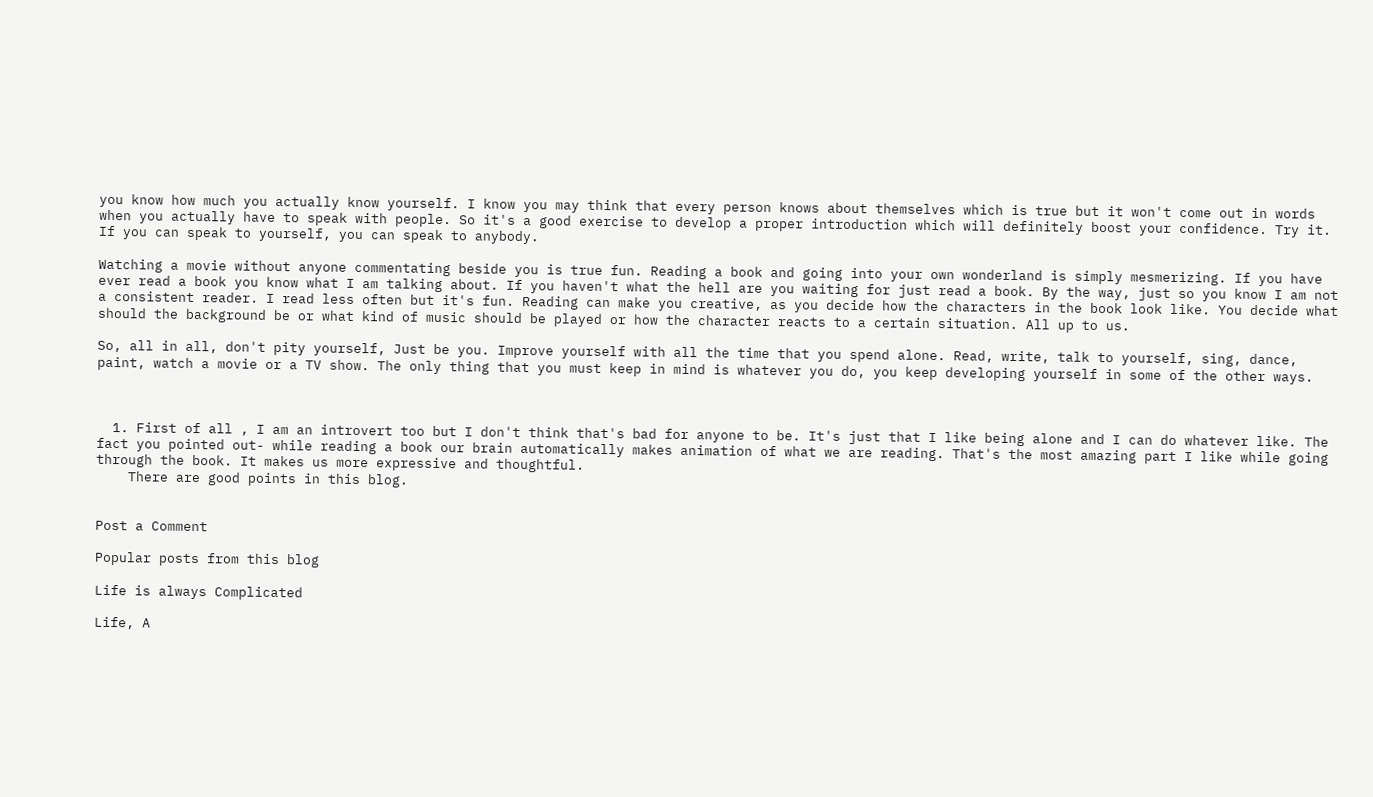you know how much you actually know yourself. I know you may think that every person knows about themselves which is true but it won't come out in words when you actually have to speak with people. So it's a good exercise to develop a proper introduction which will definitely boost your confidence. Try it. If you can speak to yourself, you can speak to anybody.

Watching a movie without anyone commentating beside you is true fun. Reading a book and going into your own wonderland is simply mesmerizing. If you have ever read a book you know what I am talking about. If you haven't what the hell are you waiting for just read a book. By the way, just so you know I am not a consistent reader. I read less often but it's fun. Reading can make you creative, as you decide how the characters in the book look like. You decide what should the background be or what kind of music should be played or how the character reacts to a certain situation. All up to us.

So, all in all, don't pity yourself, Just be you. Improve yourself with all the time that you spend alone. Read, write, talk to yourself, sing, dance, paint, watch a movie or a TV show. The only thing that you must keep in mind is whatever you do, you keep developing yourself in some of the other ways.



  1. First of all , I am an introvert too but I don't think that's bad for anyone to be. It's just that I like being alone and I can do whatever like. The fact you pointed out- while reading a book our brain automatically makes animation of what we are reading. That's the most amazing part I like while going through the book. It makes us more expressive and thoughtful.
    There are good points in this blog.


Post a Comment

Popular posts from this blog

Life is always Complicated

Life, A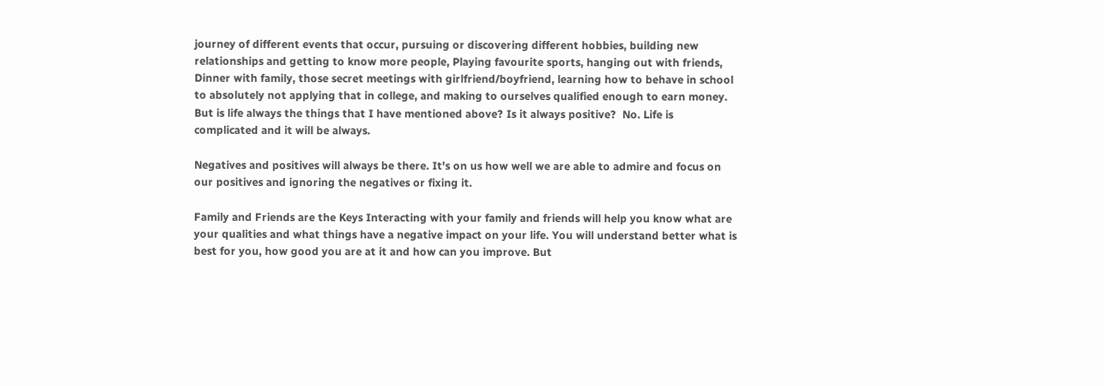journey of different events that occur, pursuing or discovering different hobbies, building new relationships and getting to know more people, Playing favourite sports, hanging out with friends, Dinner with family, those secret meetings with girlfriend/boyfriend, learning how to behave in school to absolutely not applying that in college, and making to ourselves qualified enough to earn money. But is life always the things that I have mentioned above? Is it always positive?  No. Life is complicated and it will be always.

Negatives and positives will always be there. It's on us how well we are able to admire and focus on our positives and ignoring the negatives or fixing it.

Family and Friends are the Keys Interacting with your family and friends will help you know what are your qualities and what things have a negative impact on your life. You will understand better what is best for you, how good you are at it and how can you improve. But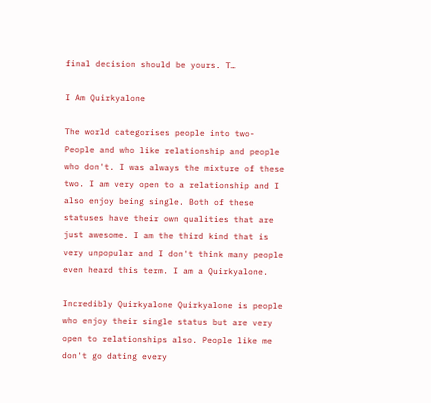final decision should be yours. T…

I Am Quirkyalone

The world categorises people into two- People and who like relationship and people who don't. I was always the mixture of these two. I am very open to a relationship and I also enjoy being single. Both of these statuses have their own qualities that are just awesome. I am the third kind that is very unpopular and I don't think many people even heard this term. I am a Quirkyalone.

Incredibly Quirkyalone Quirkyalone is people who enjoy their single status but are very open to relationships also. People like me don't go dating every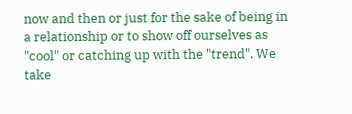now and then or just for the sake of being in a relationship or to show off ourselves as "cool" or catching up with the "trend". We take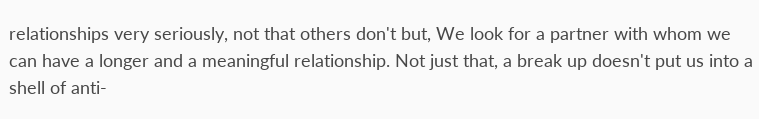relationships very seriously, not that others don't but, We look for a partner with whom we can have a longer and a meaningful relationship. Not just that, a break up doesn't put us into a shell of anti-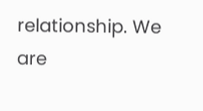relationship. We are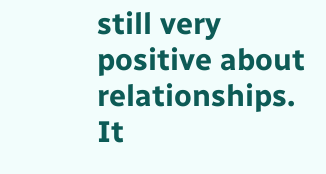still very positive about relationships. It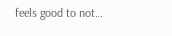feels good to not…